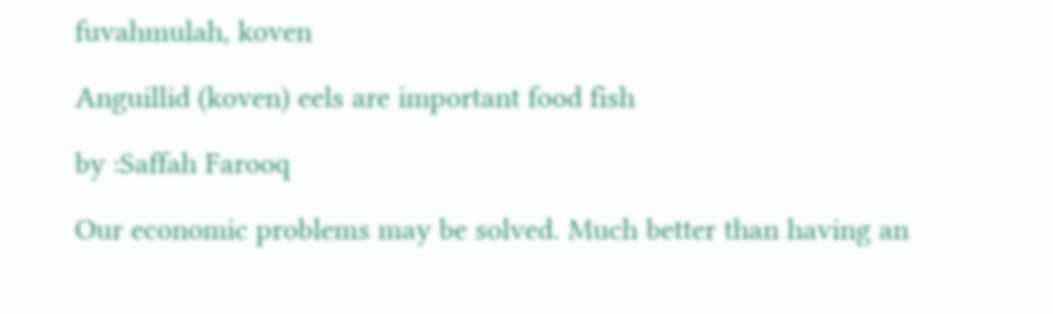fuvahmulah, koven

Anguillid (koven) eels are important food fish

by :Saffah Farooq

Our economic problems may be solved. Much better than having an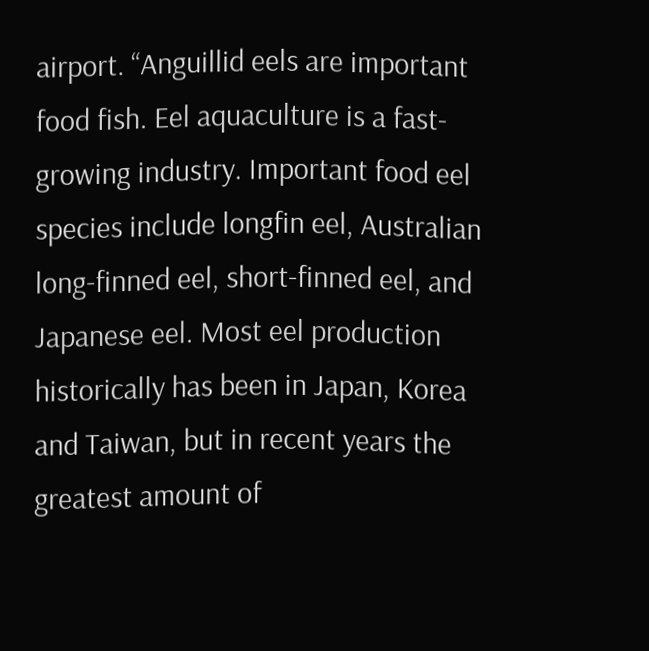airport. “Anguillid eels are important food fish. Eel aquaculture is a fast-growing industry. Important food eel species include longfin eel, Australian long-finned eel, short-finned eel, and Japanese eel. Most eel production historically has been in Japan, Korea and Taiwan, but in recent years the greatest amount of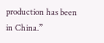production has been in China.”